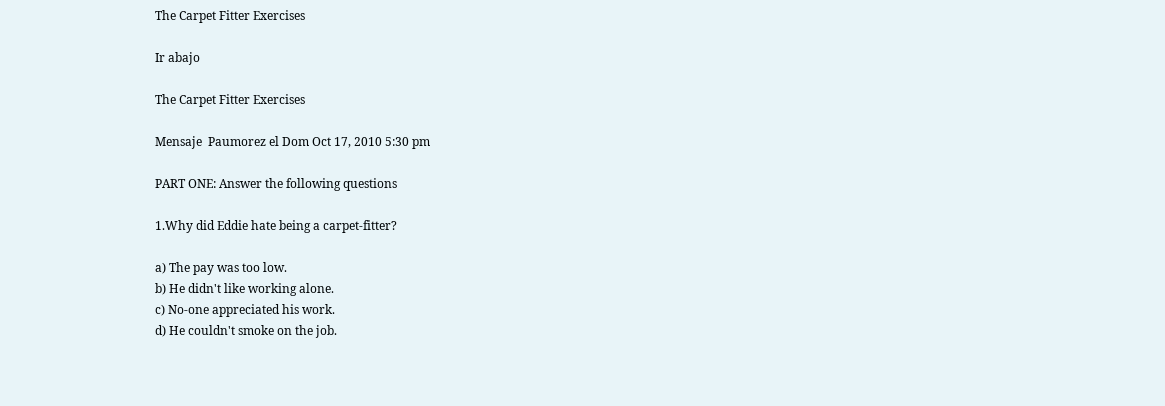The Carpet Fitter Exercises

Ir abajo

The Carpet Fitter Exercises

Mensaje  Paumorez el Dom Oct 17, 2010 5:30 pm

PART ONE: Answer the following questions

1.Why did Eddie hate being a carpet-fitter?

a) The pay was too low.
b) He didn't like working alone.
c) No-one appreciated his work.
d) He couldn't smoke on the job.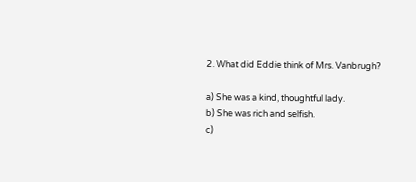2. What did Eddie think of Mrs. Vanbrugh?

a) She was a kind, thoughtful lady.
b) She was rich and selfish.
c)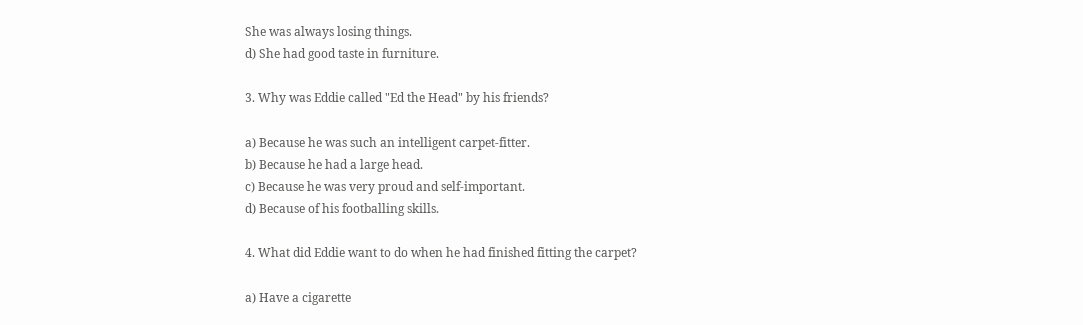She was always losing things.
d) She had good taste in furniture.

3. Why was Eddie called "Ed the Head" by his friends?

a) Because he was such an intelligent carpet-fitter.
b) Because he had a large head.
c) Because he was very proud and self-important.
d) Because of his footballing skills.

4. What did Eddie want to do when he had finished fitting the carpet?

a) Have a cigarette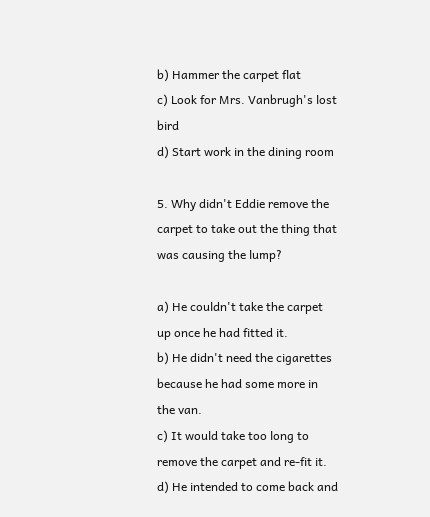b) Hammer the carpet flat
c) Look for Mrs. Vanbrugh's lost bird
d) Start work in the dining room

5. Why didn't Eddie remove the carpet to take out the thing that was causing the lump?

a) He couldn't take the carpet up once he had fitted it.
b) He didn't need the cigarettes because he had some more in the van.
c) It would take too long to remove the carpet and re-fit it.
d) He intended to come back and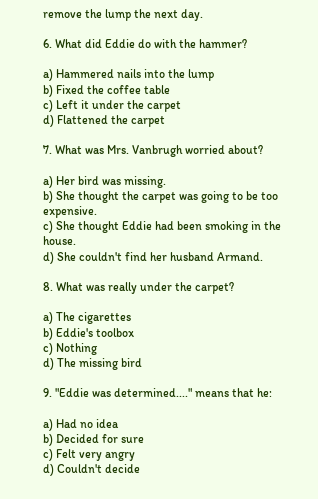remove the lump the next day.

6. What did Eddie do with the hammer?

a) Hammered nails into the lump
b) Fixed the coffee table
c) Left it under the carpet
d) Flattened the carpet

7. What was Mrs. Vanbrugh worried about?

a) Her bird was missing.
b) She thought the carpet was going to be too expensive.
c) She thought Eddie had been smoking in the house.
d) She couldn't find her husband Armand.

8. What was really under the carpet?

a) The cigarettes
b) Eddie's toolbox
c) Nothing
d) The missing bird

9. "Eddie was determined...." means that he:

a) Had no idea
b) Decided for sure
c) Felt very angry
d) Couldn't decide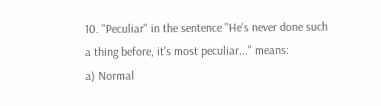10. "Peculiar" in the sentence "He's never done such a thing before, it's most peculiar..." means:
a) Normal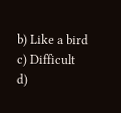b) Like a bird
c) Difficult
d)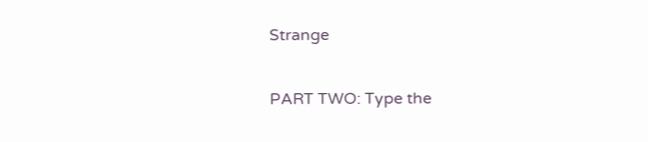Strange

PART TWO: Type the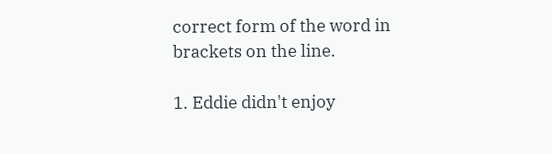correct form of the word in brackets on the line.

1. Eddie didn't enjoy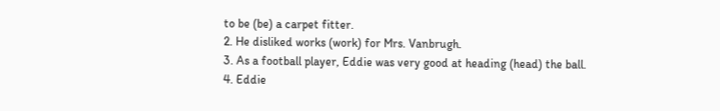to be (be) a carpet fitter.
2. He disliked works (work) for Mrs. Vanbrugh.
3. As a football player, Eddie was very good at heading (head) the ball.
4. Eddie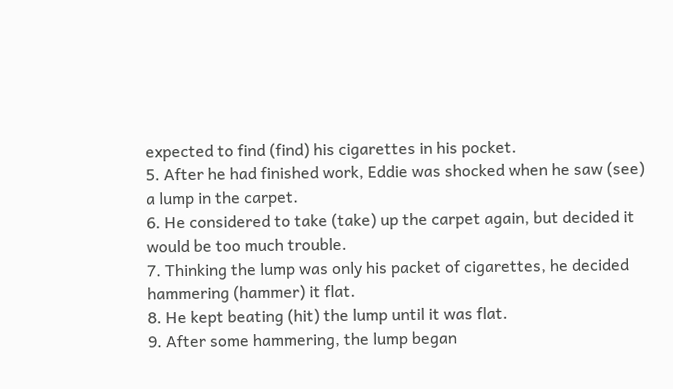expected to find (find) his cigarettes in his pocket.
5. After he had finished work, Eddie was shocked when he saw (see) a lump in the carpet.
6. He considered to take (take) up the carpet again, but decided it would be too much trouble.
7. Thinking the lump was only his packet of cigarettes, he decided hammering (hammer) it flat.
8. He kept beating (hit) the lump until it was flat.
9. After some hammering, the lump began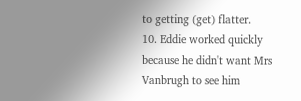to getting (get) flatter.
10. Eddie worked quickly because he didn't want Mrs Vanbrugh to see him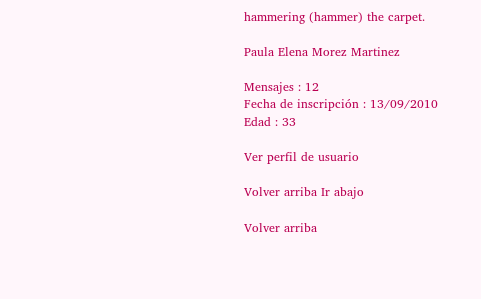hammering (hammer) the carpet.

Paula Elena Morez Martinez

Mensajes : 12
Fecha de inscripción : 13/09/2010
Edad : 33

Ver perfil de usuario

Volver arriba Ir abajo

Volver arriba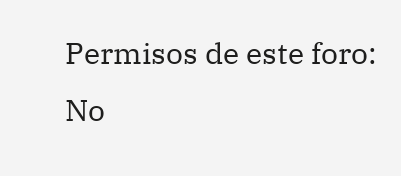Permisos de este foro:
No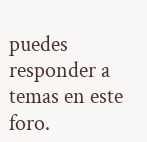puedes responder a temas en este foro.